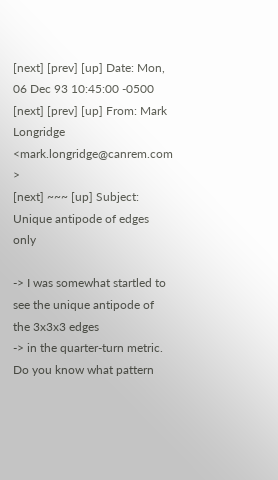[next] [prev] [up] Date: Mon, 06 Dec 93 10:45:00 -0500
[next] [prev] [up] From: Mark Longridge <mark.longridge@canrem.com >
[next] ~~~ [up] Subject: Unique antipode of edges only

-> I was somewhat startled to see the unique antipode of the 3x3x3 edges
-> in the quarter-turn metric. Do you know what pattern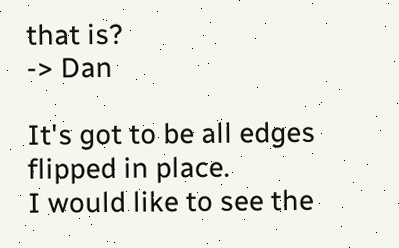that is?
-> Dan

It's got to be all edges flipped in place.
I would like to see the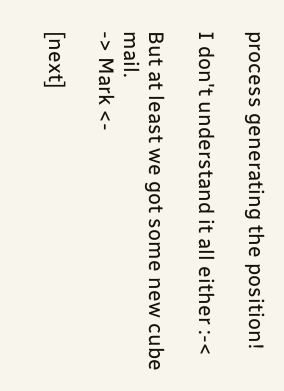process generating the position!

I don't understand it all either :-<

But at least we got some new cube mail.
-> Mark <-

[next]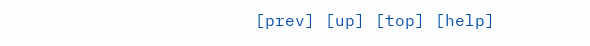[prev] [up] [top] [help]